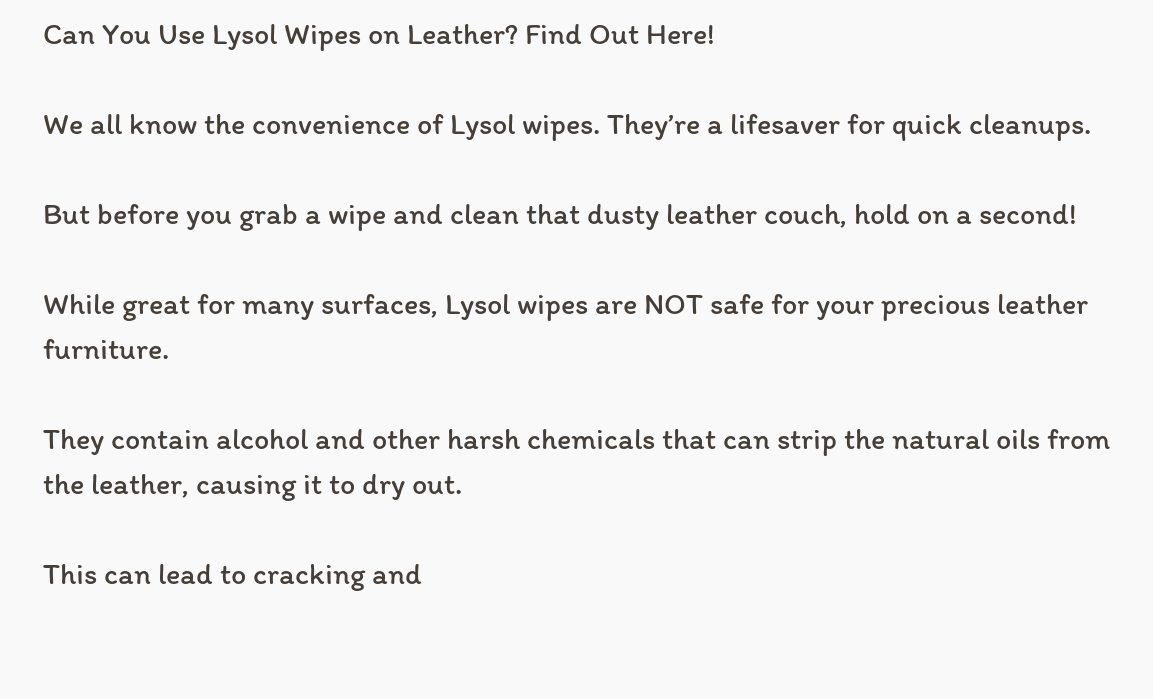Can You Use Lysol Wipes on Leather? Find Out Here!

We all know the convenience of Lysol wipes. They’re a lifesaver for quick cleanups.

But before you grab a wipe and clean that dusty leather couch, hold on a second!

While great for many surfaces, Lysol wipes are NOT safe for your precious leather furniture.

They contain alcohol and other harsh chemicals that can strip the natural oils from the leather, causing it to dry out.

This can lead to cracking and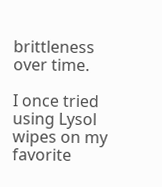brittleness over time.

I once tried using Lysol wipes on my favorite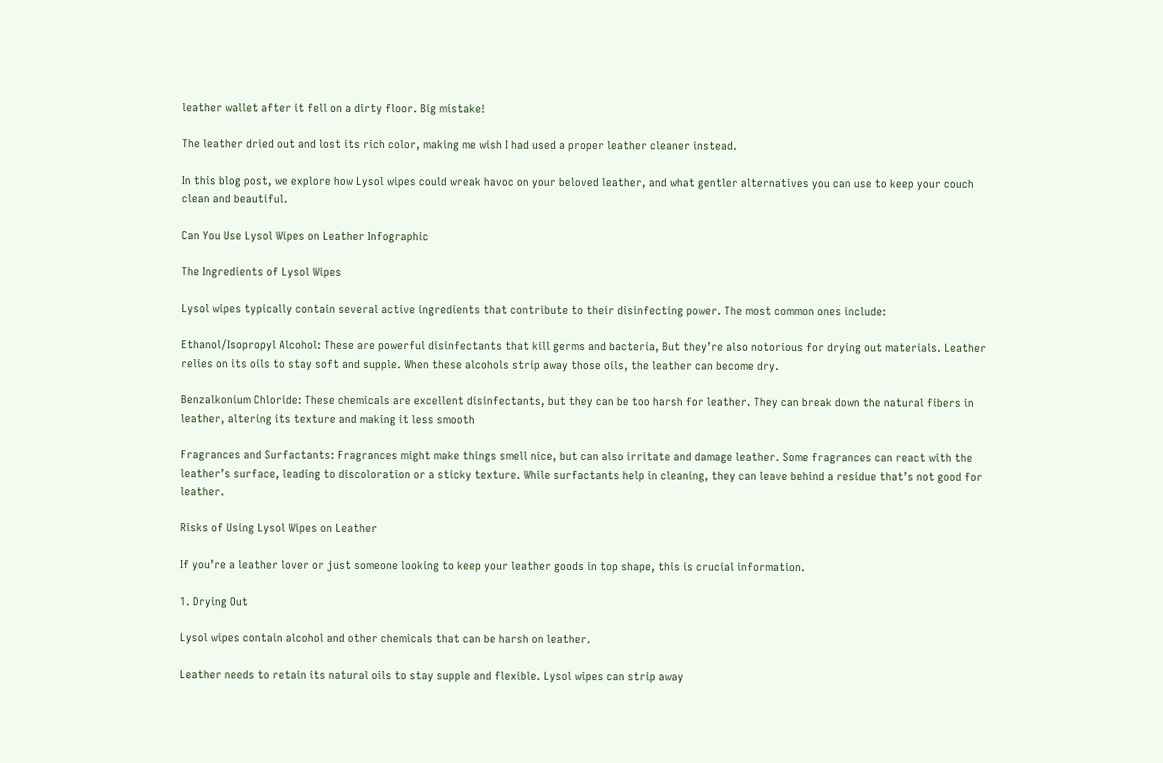leather wallet after it fell on a dirty floor. Big mistake!

The leather dried out and lost its rich color, making me wish I had used a proper leather cleaner instead.

In this blog post, we explore how Lysol wipes could wreak havoc on your beloved leather, and what gentler alternatives you can use to keep your couch clean and beautiful.

Can You Use Lysol Wipes on Leather Infographic

The Ingredients of Lysol Wipes

Lysol wipes typically contain several active ingredients that contribute to their disinfecting power. The most common ones include:

Ethanol/Isopropyl Alcohol: These are powerful disinfectants that kill germs and bacteria, But they’re also notorious for drying out materials. Leather relies on its oils to stay soft and supple. When these alcohols strip away those oils, the leather can become dry.

Benzalkonium Chloride: These chemicals are excellent disinfectants, but they can be too harsh for leather. They can break down the natural fibers in leather, altering its texture and making it less smooth

Fragrances and Surfactants: Fragrances might make things smell nice, but can also irritate and damage leather. Some fragrances can react with the leather’s surface, leading to discoloration or a sticky texture. While surfactants help in cleaning, they can leave behind a residue that’s not good for leather.

Risks of Using Lysol Wipes on Leather

If you’re a leather lover or just someone looking to keep your leather goods in top shape, this is crucial information.

1. Drying Out

Lysol wipes contain alcohol and other chemicals that can be harsh on leather.

Leather needs to retain its natural oils to stay supple and flexible. Lysol wipes can strip away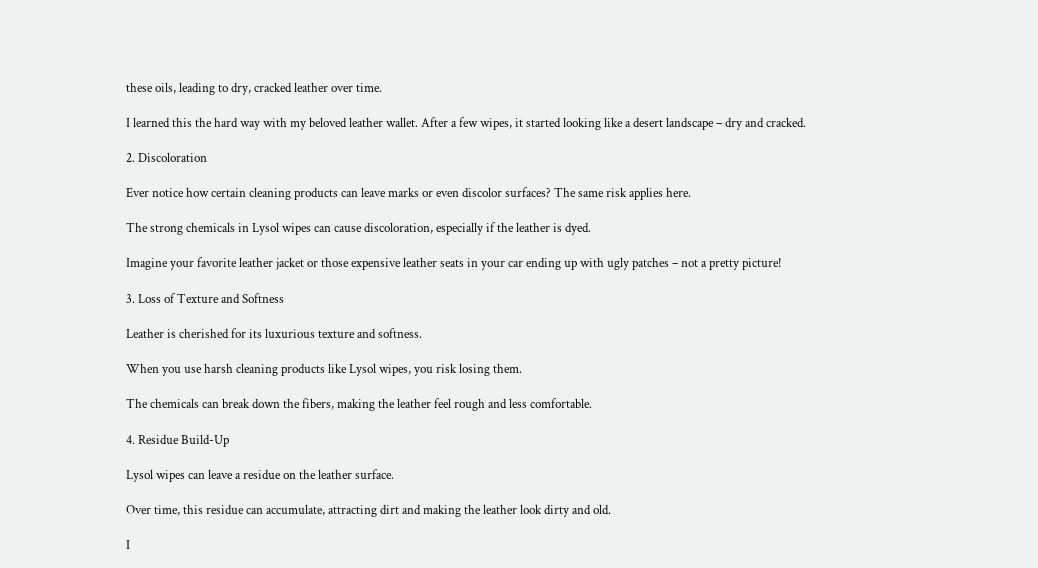these oils, leading to dry, cracked leather over time.

I learned this the hard way with my beloved leather wallet. After a few wipes, it started looking like a desert landscape – dry and cracked.

2. Discoloration

Ever notice how certain cleaning products can leave marks or even discolor surfaces? The same risk applies here.

The strong chemicals in Lysol wipes can cause discoloration, especially if the leather is dyed.

Imagine your favorite leather jacket or those expensive leather seats in your car ending up with ugly patches – not a pretty picture!

3. Loss of Texture and Softness

Leather is cherished for its luxurious texture and softness.

When you use harsh cleaning products like Lysol wipes, you risk losing them.

The chemicals can break down the fibers, making the leather feel rough and less comfortable.

4. Residue Build-Up

Lysol wipes can leave a residue on the leather surface.

Over time, this residue can accumulate, attracting dirt and making the leather look dirty and old.

I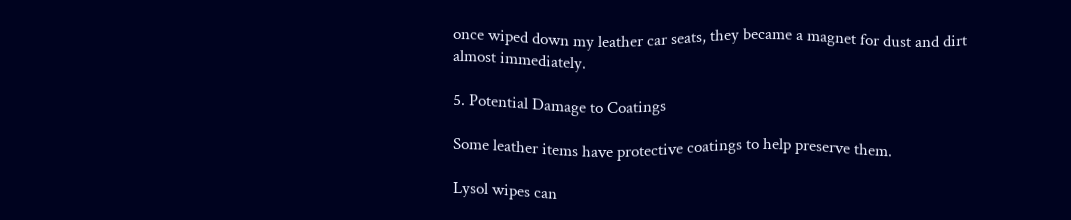once wiped down my leather car seats, they became a magnet for dust and dirt almost immediately.

5. Potential Damage to Coatings

Some leather items have protective coatings to help preserve them.

Lysol wipes can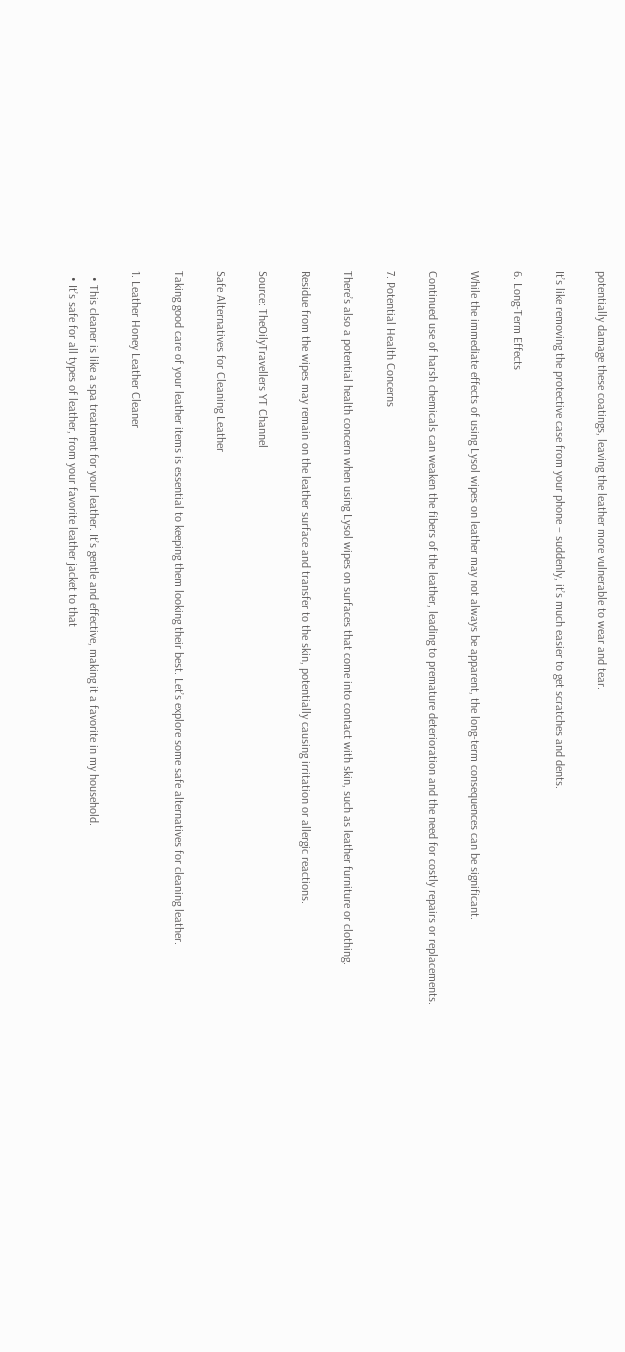potentially damage these coatings, leaving the leather more vulnerable to wear and tear.

It’s like removing the protective case from your phone – suddenly, it’s much easier to get scratches and dents.

6. Long-Term Effects

While the immediate effects of using Lysol wipes on leather may not always be apparent, the long-term consequences can be significant.

Continued use of harsh chemicals can weaken the fibers of the leather, leading to premature deterioration and the need for costly repairs or replacements.

7. Potential Health Concerns

There’s also a potential health concern when using Lysol wipes on surfaces that come into contact with skin, such as leather furniture or clothing.

Residue from the wipes may remain on the leather surface and transfer to the skin, potentially causing irritation or allergic reactions.

Source: TheOilyTravellers YT Channel

Safe Alternatives for Cleaning Leather

Taking good care of your leather items is essential to keeping them looking their best. Let’s explore some safe alternatives for cleaning leather.

1. Leather Honey Leather Cleaner

  • This cleaner is like a spa treatment for your leather. It’s gentle and effective, making it a favorite in my household.
  • It’s safe for all types of leather, from your favorite leather jacket to that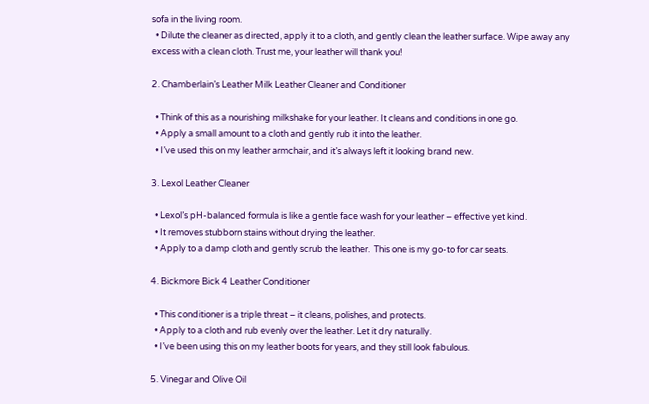sofa in the living room.
  • Dilute the cleaner as directed, apply it to a cloth, and gently clean the leather surface. Wipe away any excess with a clean cloth. Trust me, your leather will thank you!

2. Chamberlain’s Leather Milk Leather Cleaner and Conditioner

  • Think of this as a nourishing milkshake for your leather. It cleans and conditions in one go.
  • Apply a small amount to a cloth and gently rub it into the leather.
  • I’ve used this on my leather armchair, and it’s always left it looking brand new.

3. Lexol Leather Cleaner

  • Lexol’s pH-balanced formula is like a gentle face wash for your leather – effective yet kind.
  • It removes stubborn stains without drying the leather.
  • Apply to a damp cloth and gently scrub the leather.  This one is my go-to for car seats.

4. Bickmore Bick 4 Leather Conditioner

  • This conditioner is a triple threat – it cleans, polishes, and protects.
  • Apply to a cloth and rub evenly over the leather. Let it dry naturally.
  • I’ve been using this on my leather boots for years, and they still look fabulous.

5. Vinegar and Olive Oil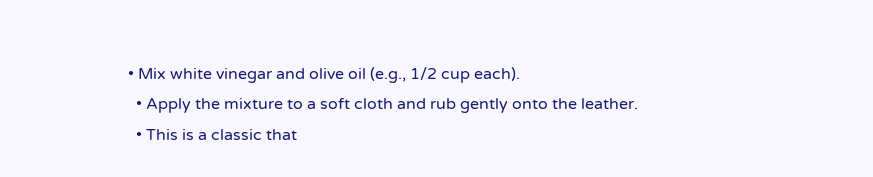• Mix white vinegar and olive oil (e.g., 1/2 cup each).
  • Apply the mixture to a soft cloth and rub gently onto the leather.
  • This is a classic that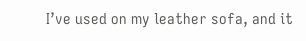I’ve used on my leather sofa, and it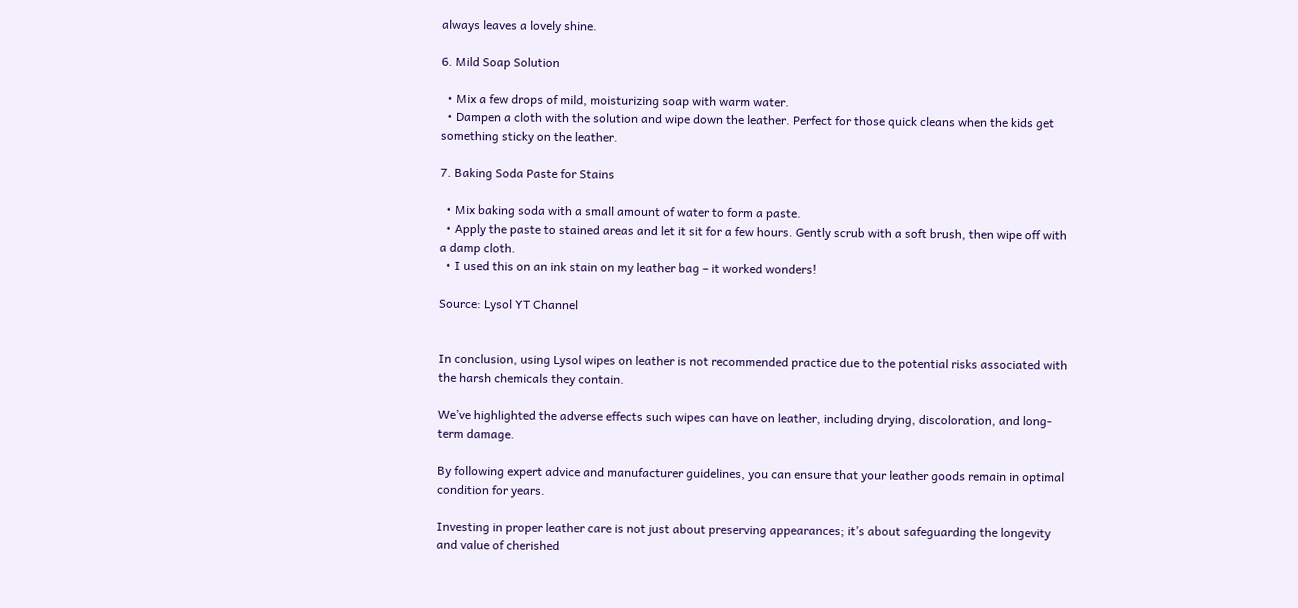always leaves a lovely shine.

6. Mild Soap Solution

  • Mix a few drops of mild, moisturizing soap with warm water.
  • Dampen a cloth with the solution and wipe down the leather. Perfect for those quick cleans when the kids get something sticky on the leather.

7. Baking Soda Paste for Stains

  • Mix baking soda with a small amount of water to form a paste.
  • Apply the paste to stained areas and let it sit for a few hours. Gently scrub with a soft brush, then wipe off with a damp cloth.
  • I used this on an ink stain on my leather bag – it worked wonders!

Source: Lysol YT Channel


In conclusion, using Lysol wipes on leather is not recommended practice due to the potential risks associated with the harsh chemicals they contain.

We’ve highlighted the adverse effects such wipes can have on leather, including drying, discoloration, and long-term damage.

By following expert advice and manufacturer guidelines, you can ensure that your leather goods remain in optimal condition for years.

Investing in proper leather care is not just about preserving appearances; it’s about safeguarding the longevity and value of cherished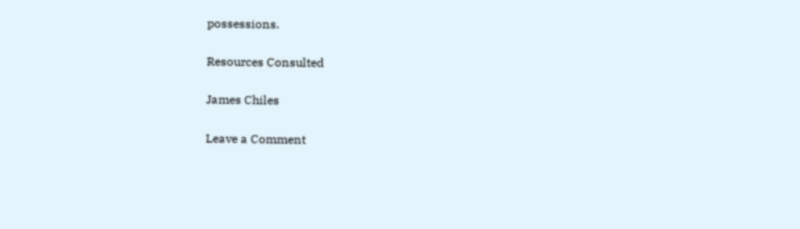possessions.

Resources Consulted

James Chiles

Leave a Comment